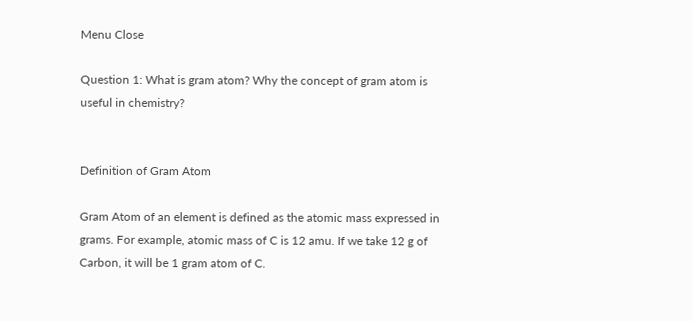Menu Close

Question 1: What is gram atom? Why the concept of gram atom is useful in chemistry?


Definition of Gram Atom

Gram Atom of an element is defined as the atomic mass expressed in grams. For example, atomic mass of C is 12 amu. If we take 12 g of Carbon, it will be 1 gram atom of C.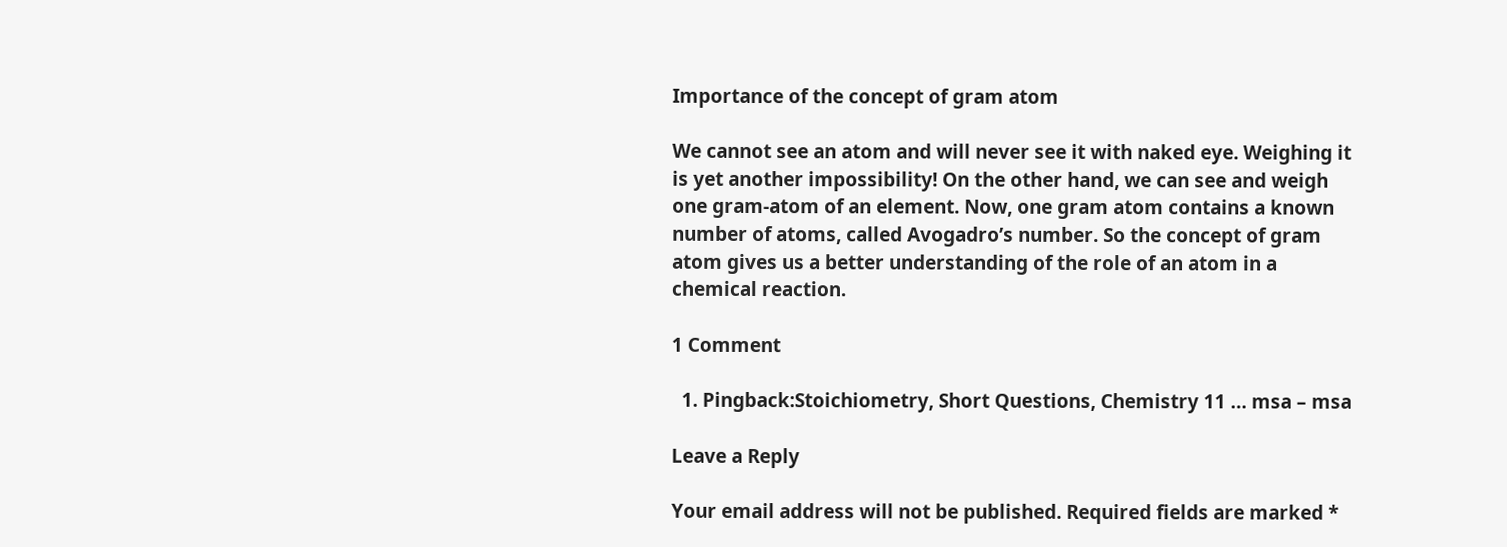Importance of the concept of gram atom

We cannot see an atom and will never see it with naked eye. Weighing it is yet another impossibility! On the other hand, we can see and weigh one gram-atom of an element. Now, one gram atom contains a known number of atoms, called Avogadro’s number. So the concept of gram atom gives us a better understanding of the role of an atom in a chemical reaction.

1 Comment

  1. Pingback:Stoichiometry, Short Questions, Chemistry 11 … msa – msa

Leave a Reply

Your email address will not be published. Required fields are marked *